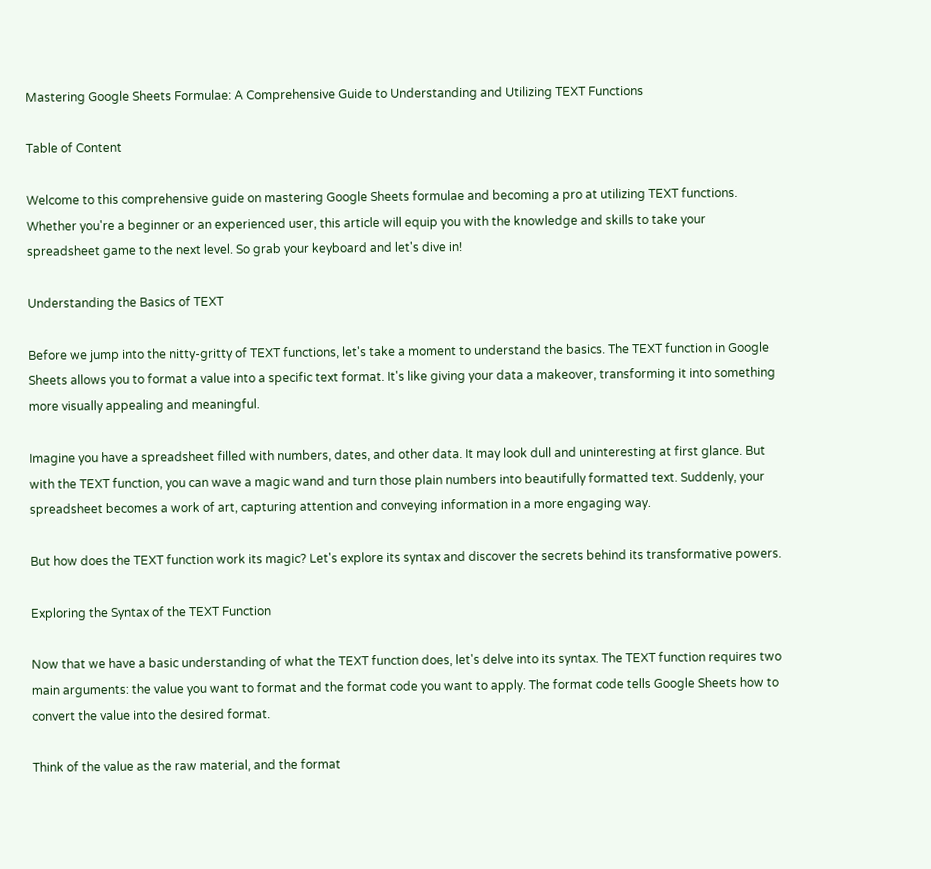Mastering Google Sheets Formulae: A Comprehensive Guide to Understanding and Utilizing TEXT Functions

Table of Content

Welcome to this comprehensive guide on mastering Google Sheets formulae and becoming a pro at utilizing TEXT functions. Whether you're a beginner or an experienced user, this article will equip you with the knowledge and skills to take your spreadsheet game to the next level. So grab your keyboard and let's dive in!

Understanding the Basics of TEXT

Before we jump into the nitty-gritty of TEXT functions, let's take a moment to understand the basics. The TEXT function in Google Sheets allows you to format a value into a specific text format. It's like giving your data a makeover, transforming it into something more visually appealing and meaningful.

Imagine you have a spreadsheet filled with numbers, dates, and other data. It may look dull and uninteresting at first glance. But with the TEXT function, you can wave a magic wand and turn those plain numbers into beautifully formatted text. Suddenly, your spreadsheet becomes a work of art, capturing attention and conveying information in a more engaging way.

But how does the TEXT function work its magic? Let's explore its syntax and discover the secrets behind its transformative powers.

Exploring the Syntax of the TEXT Function

Now that we have a basic understanding of what the TEXT function does, let's delve into its syntax. The TEXT function requires two main arguments: the value you want to format and the format code you want to apply. The format code tells Google Sheets how to convert the value into the desired format.

Think of the value as the raw material, and the format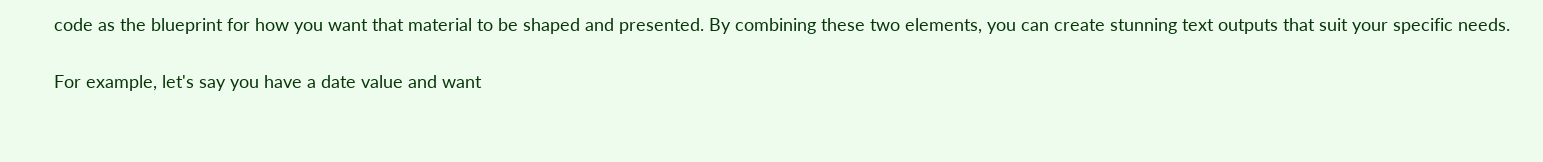code as the blueprint for how you want that material to be shaped and presented. By combining these two elements, you can create stunning text outputs that suit your specific needs.

For example, let's say you have a date value and want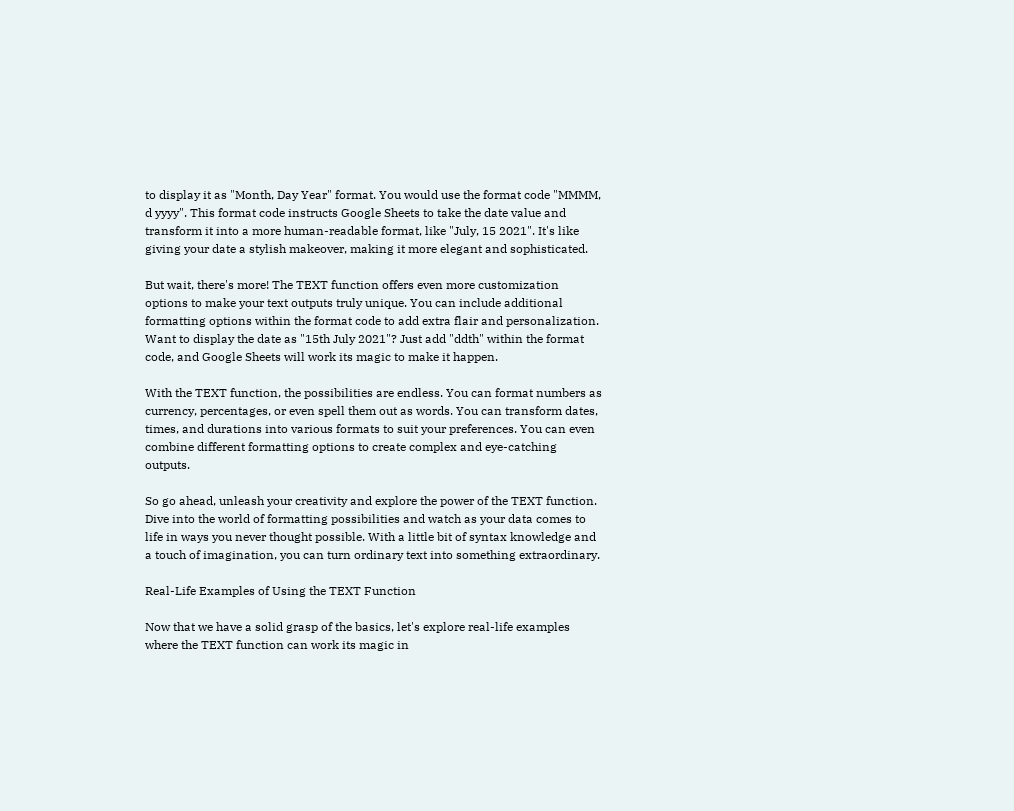to display it as "Month, Day Year" format. You would use the format code "MMMM, d yyyy". This format code instructs Google Sheets to take the date value and transform it into a more human-readable format, like "July, 15 2021". It's like giving your date a stylish makeover, making it more elegant and sophisticated.

But wait, there's more! The TEXT function offers even more customization options to make your text outputs truly unique. You can include additional formatting options within the format code to add extra flair and personalization. Want to display the date as "15th July 2021"? Just add "ddth" within the format code, and Google Sheets will work its magic to make it happen.

With the TEXT function, the possibilities are endless. You can format numbers as currency, percentages, or even spell them out as words. You can transform dates, times, and durations into various formats to suit your preferences. You can even combine different formatting options to create complex and eye-catching outputs.

So go ahead, unleash your creativity and explore the power of the TEXT function. Dive into the world of formatting possibilities and watch as your data comes to life in ways you never thought possible. With a little bit of syntax knowledge and a touch of imagination, you can turn ordinary text into something extraordinary.

Real-Life Examples of Using the TEXT Function

Now that we have a solid grasp of the basics, let's explore real-life examples where the TEXT function can work its magic in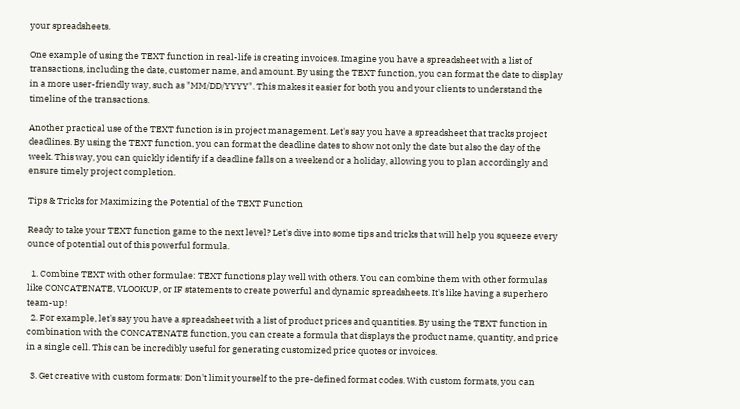your spreadsheets.

One example of using the TEXT function in real-life is creating invoices. Imagine you have a spreadsheet with a list of transactions, including the date, customer name, and amount. By using the TEXT function, you can format the date to display in a more user-friendly way, such as "MM/DD/YYYY". This makes it easier for both you and your clients to understand the timeline of the transactions.

Another practical use of the TEXT function is in project management. Let's say you have a spreadsheet that tracks project deadlines. By using the TEXT function, you can format the deadline dates to show not only the date but also the day of the week. This way, you can quickly identify if a deadline falls on a weekend or a holiday, allowing you to plan accordingly and ensure timely project completion.

Tips & Tricks for Maximizing the Potential of the TEXT Function

Ready to take your TEXT function game to the next level? Let's dive into some tips and tricks that will help you squeeze every ounce of potential out of this powerful formula.

  1. Combine TEXT with other formulae: TEXT functions play well with others. You can combine them with other formulas like CONCATENATE, VLOOKUP, or IF statements to create powerful and dynamic spreadsheets. It's like having a superhero team-up!
  2. For example, let's say you have a spreadsheet with a list of product prices and quantities. By using the TEXT function in combination with the CONCATENATE function, you can create a formula that displays the product name, quantity, and price in a single cell. This can be incredibly useful for generating customized price quotes or invoices.

  3. Get creative with custom formats: Don't limit yourself to the pre-defined format codes. With custom formats, you can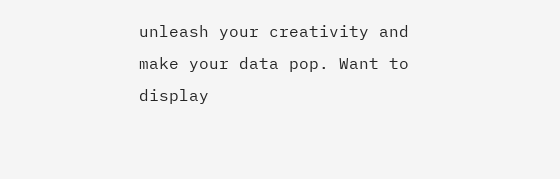unleash your creativity and make your data pop. Want to display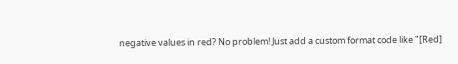negative values in red? No problem! Just add a custom format code like "[Red]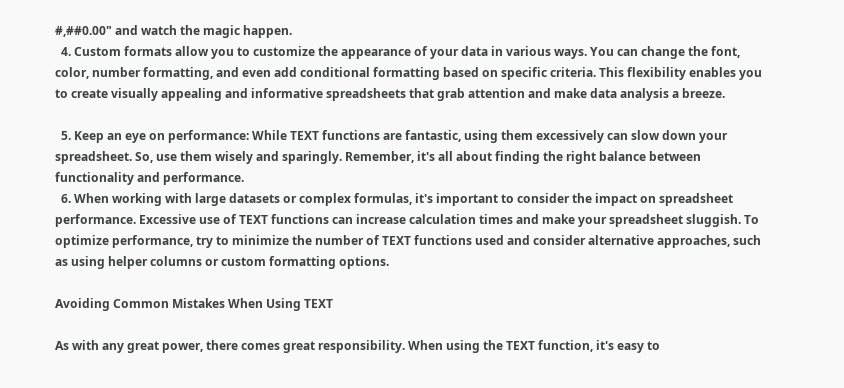#,##0.00" and watch the magic happen.
  4. Custom formats allow you to customize the appearance of your data in various ways. You can change the font, color, number formatting, and even add conditional formatting based on specific criteria. This flexibility enables you to create visually appealing and informative spreadsheets that grab attention and make data analysis a breeze.

  5. Keep an eye on performance: While TEXT functions are fantastic, using them excessively can slow down your spreadsheet. So, use them wisely and sparingly. Remember, it's all about finding the right balance between functionality and performance.
  6. When working with large datasets or complex formulas, it's important to consider the impact on spreadsheet performance. Excessive use of TEXT functions can increase calculation times and make your spreadsheet sluggish. To optimize performance, try to minimize the number of TEXT functions used and consider alternative approaches, such as using helper columns or custom formatting options.

Avoiding Common Mistakes When Using TEXT

As with any great power, there comes great responsibility. When using the TEXT function, it's easy to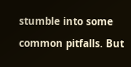stumble into some common pitfalls. But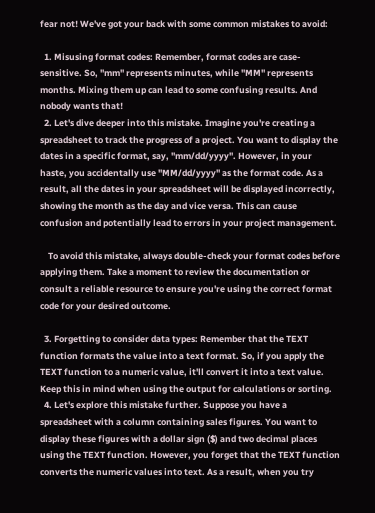fear not! We've got your back with some common mistakes to avoid:

  1. Misusing format codes: Remember, format codes are case-sensitive. So, "mm" represents minutes, while "MM" represents months. Mixing them up can lead to some confusing results. And nobody wants that!
  2. Let's dive deeper into this mistake. Imagine you're creating a spreadsheet to track the progress of a project. You want to display the dates in a specific format, say, "mm/dd/yyyy". However, in your haste, you accidentally use "MM/dd/yyyy" as the format code. As a result, all the dates in your spreadsheet will be displayed incorrectly, showing the month as the day and vice versa. This can cause confusion and potentially lead to errors in your project management.

    To avoid this mistake, always double-check your format codes before applying them. Take a moment to review the documentation or consult a reliable resource to ensure you're using the correct format code for your desired outcome.

  3. Forgetting to consider data types: Remember that the TEXT function formats the value into a text format. So, if you apply the TEXT function to a numeric value, it'll convert it into a text value. Keep this in mind when using the output for calculations or sorting.
  4. Let's explore this mistake further. Suppose you have a spreadsheet with a column containing sales figures. You want to display these figures with a dollar sign ($) and two decimal places using the TEXT function. However, you forget that the TEXT function converts the numeric values into text. As a result, when you try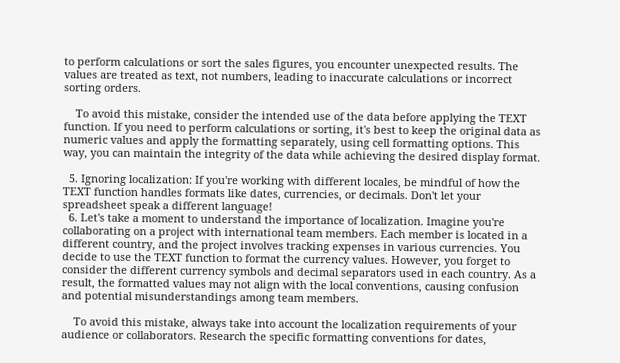to perform calculations or sort the sales figures, you encounter unexpected results. The values are treated as text, not numbers, leading to inaccurate calculations or incorrect sorting orders.

    To avoid this mistake, consider the intended use of the data before applying the TEXT function. If you need to perform calculations or sorting, it's best to keep the original data as numeric values and apply the formatting separately, using cell formatting options. This way, you can maintain the integrity of the data while achieving the desired display format.

  5. Ignoring localization: If you're working with different locales, be mindful of how the TEXT function handles formats like dates, currencies, or decimals. Don't let your spreadsheet speak a different language!
  6. Let's take a moment to understand the importance of localization. Imagine you're collaborating on a project with international team members. Each member is located in a different country, and the project involves tracking expenses in various currencies. You decide to use the TEXT function to format the currency values. However, you forget to consider the different currency symbols and decimal separators used in each country. As a result, the formatted values may not align with the local conventions, causing confusion and potential misunderstandings among team members.

    To avoid this mistake, always take into account the localization requirements of your audience or collaborators. Research the specific formatting conventions for dates,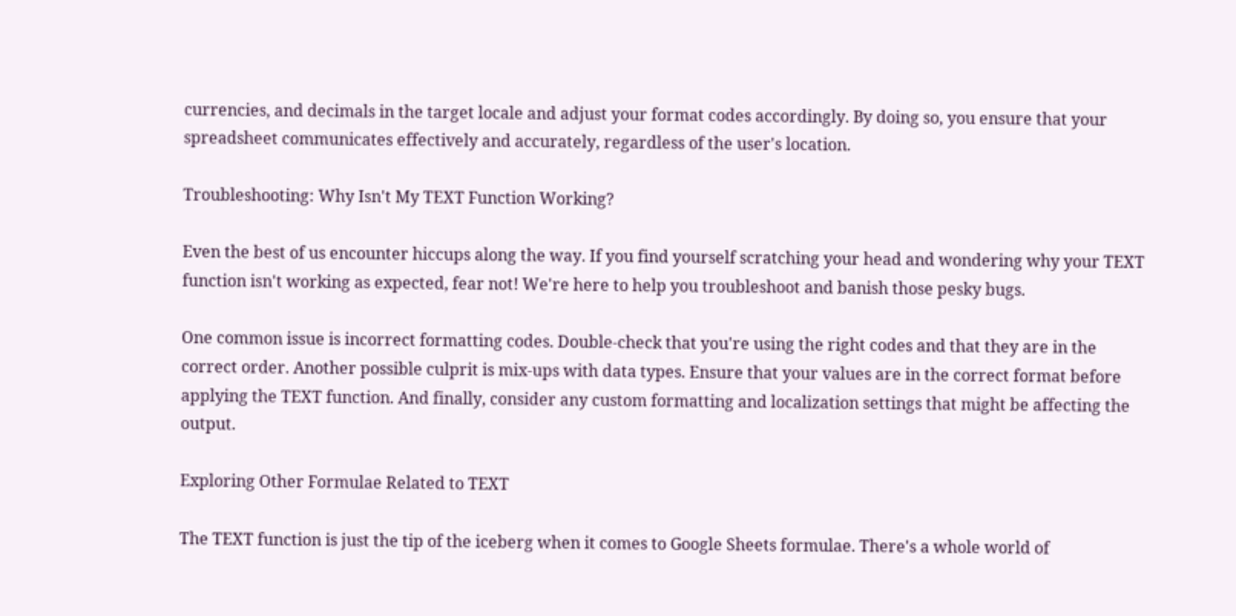currencies, and decimals in the target locale and adjust your format codes accordingly. By doing so, you ensure that your spreadsheet communicates effectively and accurately, regardless of the user's location.

Troubleshooting: Why Isn't My TEXT Function Working?

Even the best of us encounter hiccups along the way. If you find yourself scratching your head and wondering why your TEXT function isn't working as expected, fear not! We're here to help you troubleshoot and banish those pesky bugs.

One common issue is incorrect formatting codes. Double-check that you're using the right codes and that they are in the correct order. Another possible culprit is mix-ups with data types. Ensure that your values are in the correct format before applying the TEXT function. And finally, consider any custom formatting and localization settings that might be affecting the output.

Exploring Other Formulae Related to TEXT

The TEXT function is just the tip of the iceberg when it comes to Google Sheets formulae. There's a whole world of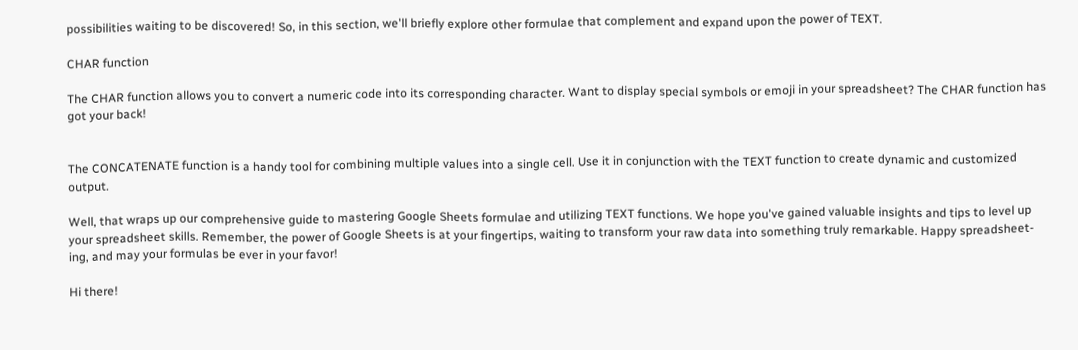possibilities waiting to be discovered! So, in this section, we'll briefly explore other formulae that complement and expand upon the power of TEXT.

CHAR function

The CHAR function allows you to convert a numeric code into its corresponding character. Want to display special symbols or emoji in your spreadsheet? The CHAR function has got your back!


The CONCATENATE function is a handy tool for combining multiple values into a single cell. Use it in conjunction with the TEXT function to create dynamic and customized output.

Well, that wraps up our comprehensive guide to mastering Google Sheets formulae and utilizing TEXT functions. We hope you've gained valuable insights and tips to level up your spreadsheet skills. Remember, the power of Google Sheets is at your fingertips, waiting to transform your raw data into something truly remarkable. Happy spreadsheet-ing, and may your formulas be ever in your favor!

Hi there!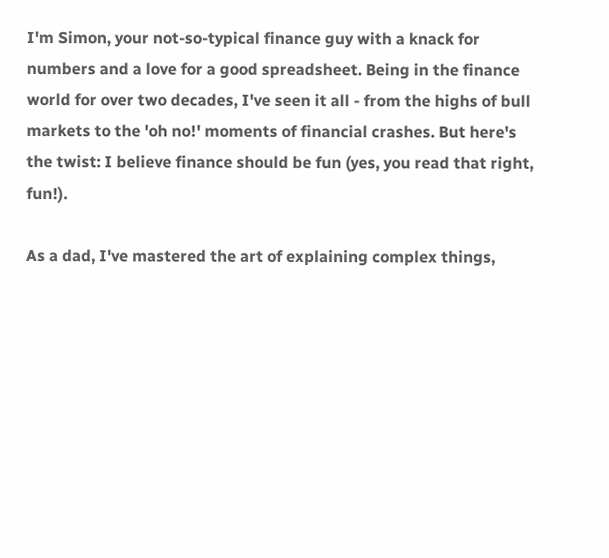I'm Simon, your not-so-typical finance guy with a knack for numbers and a love for a good spreadsheet. Being in the finance world for over two decades, I've seen it all - from the highs of bull markets to the 'oh no!' moments of financial crashes. But here's the twist: I believe finance should be fun (yes, you read that right, fun!).

As a dad, I've mastered the art of explaining complex things,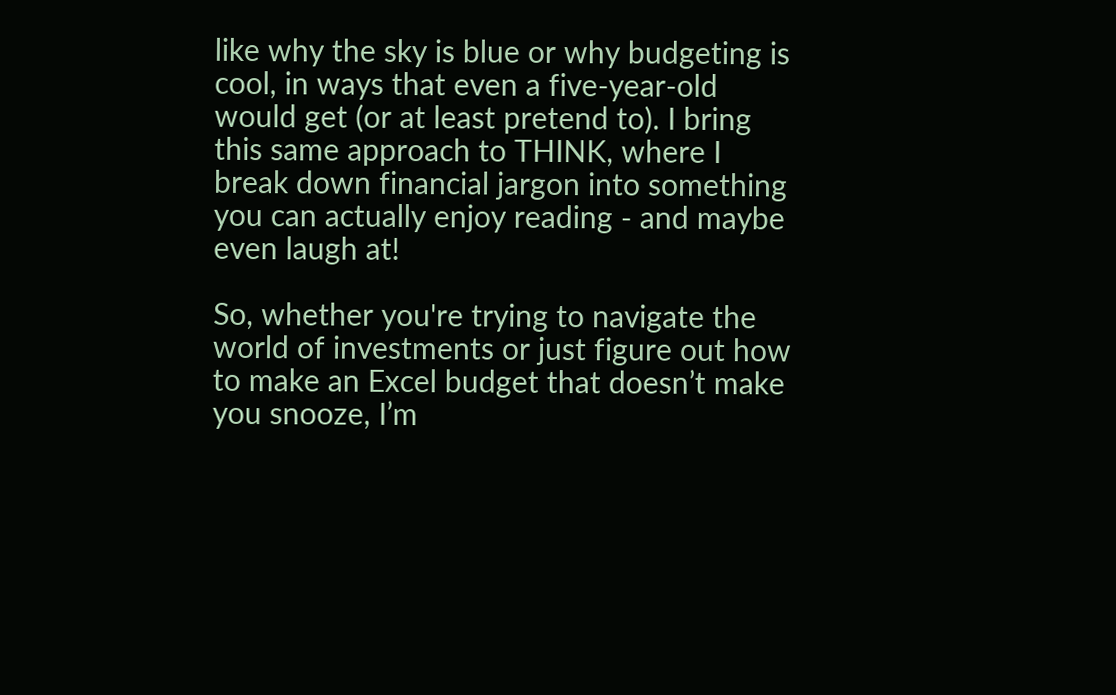like why the sky is blue or why budgeting is cool, in ways that even a five-year-old would get (or at least pretend to). I bring this same approach to THINK, where I break down financial jargon into something you can actually enjoy reading - and maybe even laugh at!

So, whether you're trying to navigate the world of investments or just figure out how to make an Excel budget that doesn’t make you snooze, I’m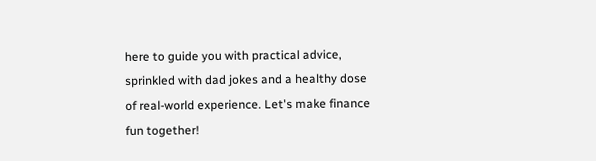here to guide you with practical advice, sprinkled with dad jokes and a healthy dose of real-world experience. Let's make finance fun together!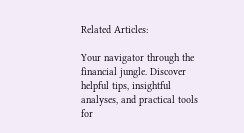Related Articles:

Your navigator through the financial jungle. Discover helpful tips, insightful analyses, and practical tools for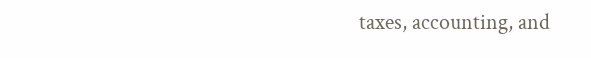taxes, accounting, and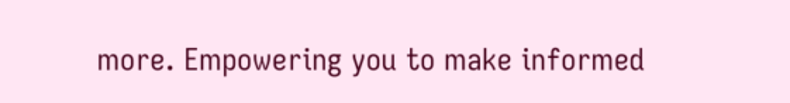more. Empowering you to make informed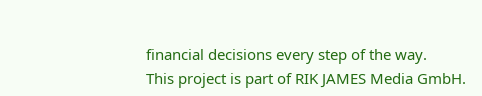financial decisions every step of the way.
This project is part of RIK JAMES Media GmbH.